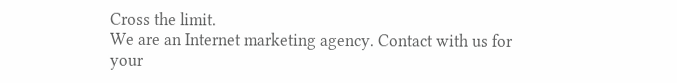Cross the limit.
We are an Internet marketing agency. Contact with us for your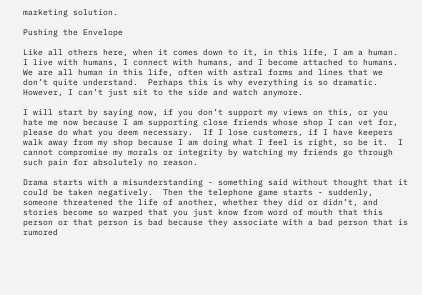marketing solution.

Pushing the Envelope

Like all others here, when it comes down to it, in this life, I am a human.  I live with humans, I connect with humans, and I become attached to humans.  We are all human in this life, often with astral forms and lines that we don’t quite understand.  Perhaps this is why everything is so dramatic.  However, I can’t just sit to the side and watch anymore.

I will start by saying now, if you don’t support my views on this, or you hate me now because I am supporting close friends whose shop I can vet for, please do what you deem necessary.  If I lose customers, if I have keepers walk away from my shop because I am doing what I feel is right, so be it.  I cannot compromise my morals or integrity by watching my friends go through such pain for absolutely no reason.

Drama starts with a misunderstanding - something said without thought that it could be taken negatively.  Then the telephone game starts - suddenly, someone threatened the life of another, whether they did or didn’t, and stories become so warped that you just know from word of mouth that this person or that person is bad because they associate with a bad person that is rumored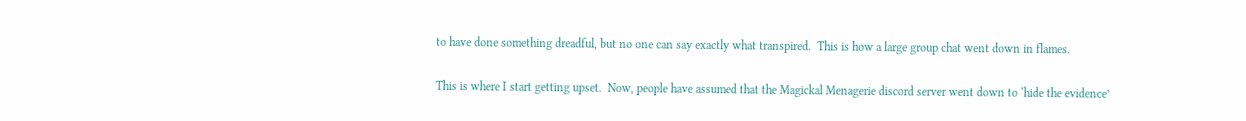to have done something dreadful, but no one can say exactly what transpired.  This is how a large group chat went down in flames.

This is where I start getting upset.  Now, people have assumed that the Magickal Menagerie discord server went down to ‘hide the evidence’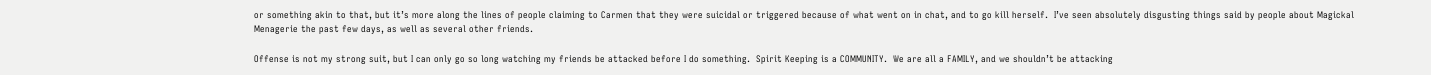or something akin to that, but it’s more along the lines of people claiming to Carmen that they were suicidal or triggered because of what went on in chat, and to go kill herself.  I’ve seen absolutely disgusting things said by people about Magickal Menagerie the past few days, as well as several other friends.

Offense is not my strong suit, but I can only go so long watching my friends be attacked before I do something.  Spirit Keeping is a COMMUNITY.  We are all a FAMILY, and we shouldn’t be attacking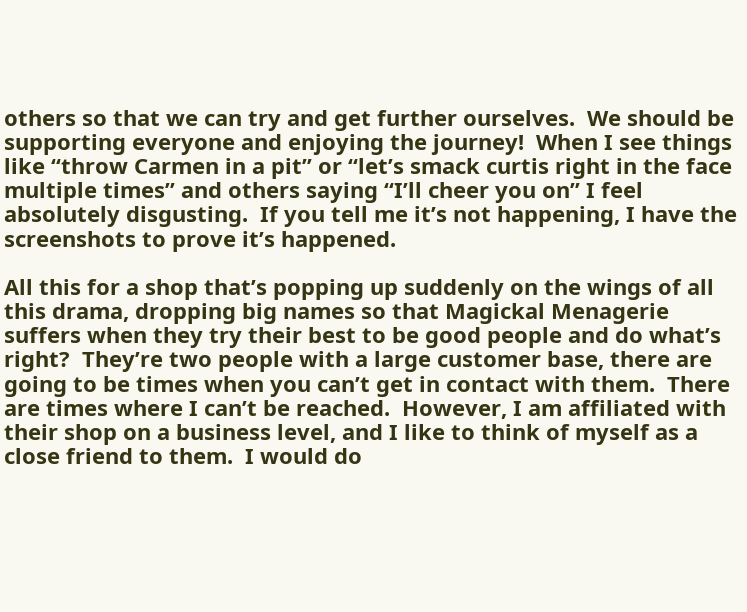others so that we can try and get further ourselves.  We should be supporting everyone and enjoying the journey!  When I see things like “throw Carmen in a pit” or “let’s smack curtis right in the face multiple times” and others saying “I’ll cheer you on” I feel absolutely disgusting.  If you tell me it’s not happening, I have the screenshots to prove it’s happened.

All this for a shop that’s popping up suddenly on the wings of all this drama, dropping big names so that Magickal Menagerie suffers when they try their best to be good people and do what’s right?  They’re two people with a large customer base, there are going to be times when you can’t get in contact with them.  There are times where I can’t be reached.  However, I am affiliated with their shop on a business level, and I like to think of myself as a close friend to them.  I would do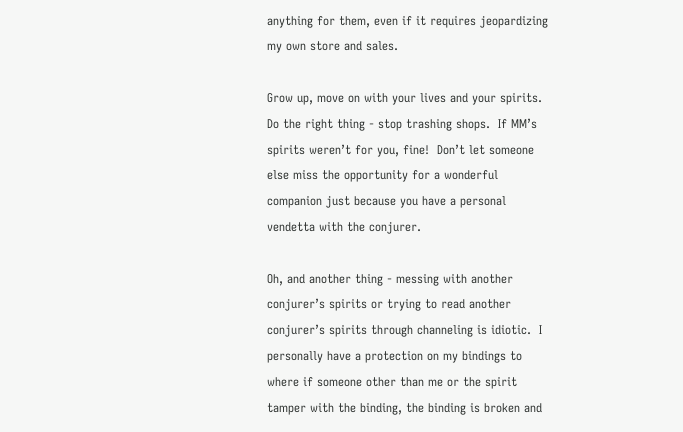anything for them, even if it requires jeopardizing my own store and sales.

Grow up, move on with your lives and your spirits.  Do the right thing - stop trashing shops.  If MM’s spirits weren’t for you, fine!  Don’t let someone else miss the opportunity for a wonderful companion just because you have a personal vendetta with the conjurer.

Oh, and another thing - messing with another conjurer’s spirits or trying to read another conjurer’s spirits through channeling is idiotic.  I personally have a protection on my bindings to where if someone other than me or the spirit tamper with the binding, the binding is broken and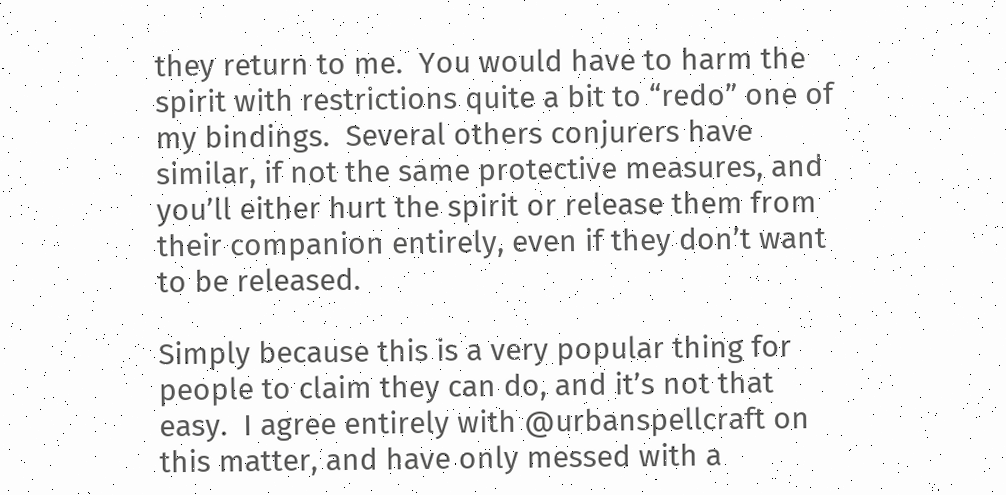they return to me.  You would have to harm the spirit with restrictions quite a bit to “redo” one of my bindings.  Several others conjurers have similar, if not the same protective measures, and you’ll either hurt the spirit or release them from their companion entirely, even if they don’t want to be released.

Simply because this is a very popular thing for people to claim they can do, and it’s not that easy.  I agree entirely with @urbanspellcraft on this matter, and have only messed with a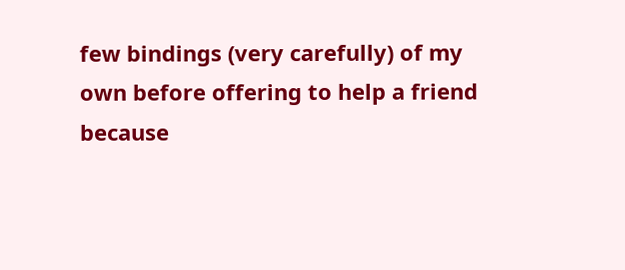few bindings (very carefully) of my own before offering to help a friend because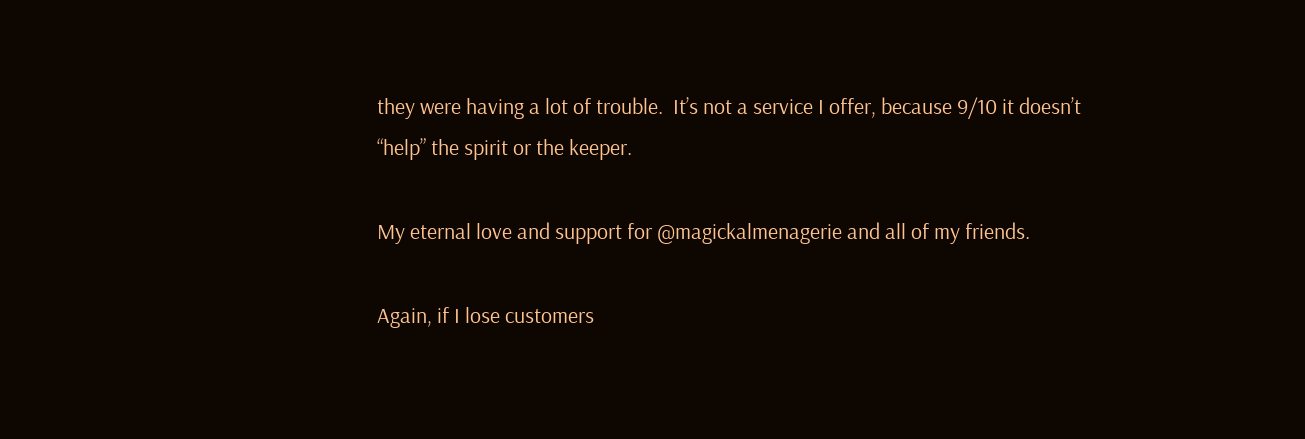they were having a lot of trouble.  It’s not a service I offer, because 9/10 it doesn’t “help” the spirit or the keeper.

My eternal love and support for @magickalmenagerie and all of my friends.

Again, if I lose customers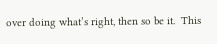over doing what’s right, then so be it.  This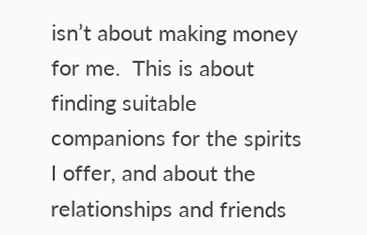isn’t about making money for me.  This is about finding suitable companions for the spirits I offer, and about the relationships and friends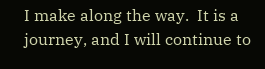I make along the way.  It is a journey, and I will continue to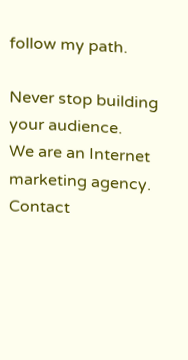follow my path.

Never stop building your audience.
We are an Internet marketing agency. Contact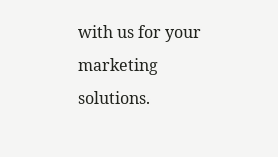with us for your marketing solutions.